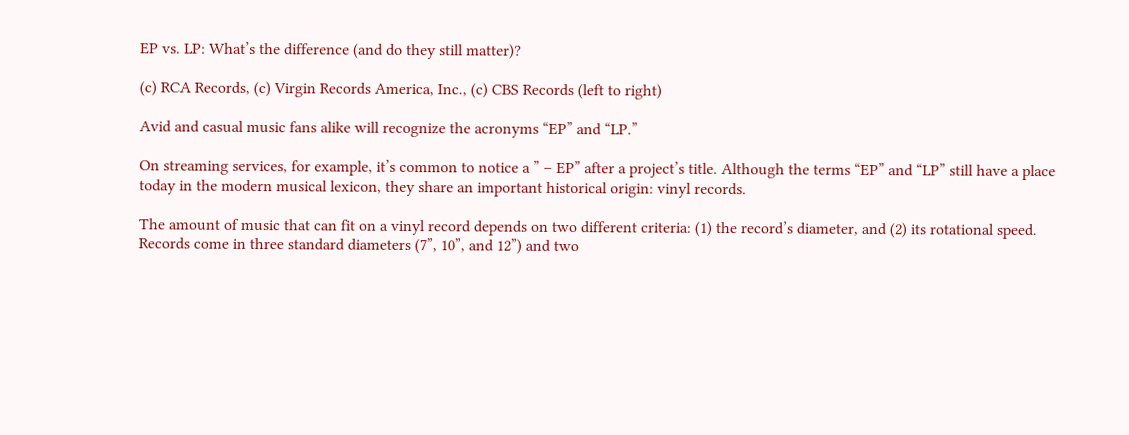EP vs. LP: What’s the difference (and do they still matter)?

(c) RCA Records, (c) Virgin Records America, Inc., (c) CBS Records (left to right)

Avid and casual music fans alike will recognize the acronyms “EP” and “LP.”

On streaming services, for example, it’s common to notice a ” – EP” after a project’s title. Although the terms “EP” and “LP” still have a place today in the modern musical lexicon, they share an important historical origin: vinyl records.

The amount of music that can fit on a vinyl record depends on two different criteria: (1) the record’s diameter, and (2) its rotational speed. Records come in three standard diameters (7”, 10”, and 12”) and two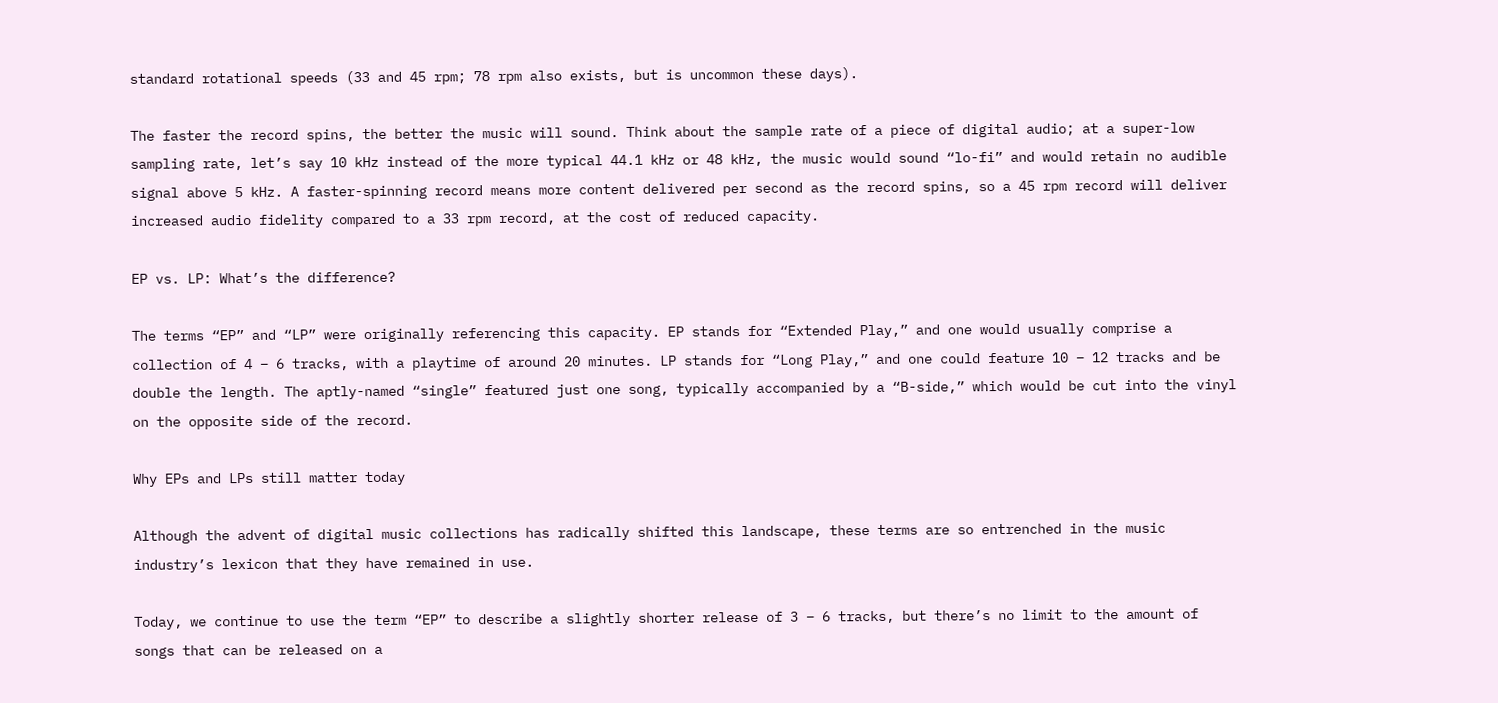standard rotational speeds (33 and 45 rpm; 78 rpm also exists, but is uncommon these days).

The faster the record spins, the better the music will sound. Think about the sample rate of a piece of digital audio; at a super-low sampling rate, let’s say 10 kHz instead of the more typical 44.1 kHz or 48 kHz, the music would sound “lo-fi” and would retain no audible signal above 5 kHz. A faster-spinning record means more content delivered per second as the record spins, so a 45 rpm record will deliver increased audio fidelity compared to a 33 rpm record, at the cost of reduced capacity.

EP vs. LP: What’s the difference?

The terms “EP” and “LP” were originally referencing this capacity. EP stands for “Extended Play,” and one would usually comprise a collection of 4 – 6 tracks, with a playtime of around 20 minutes. LP stands for “Long Play,” and one could feature 10 – 12 tracks and be double the length. The aptly-named “single” featured just one song, typically accompanied by a “B-side,” which would be cut into the vinyl on the opposite side of the record.

Why EPs and LPs still matter today

Although the advent of digital music collections has radically shifted this landscape, these terms are so entrenched in the music industry’s lexicon that they have remained in use.

Today, we continue to use the term “EP” to describe a slightly shorter release of 3 – 6 tracks, but there’s no limit to the amount of songs that can be released on a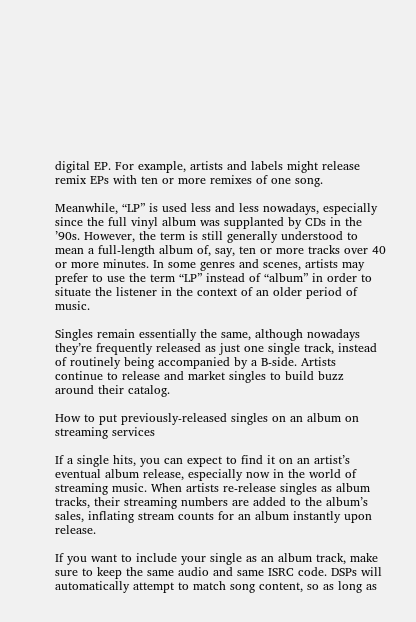digital EP. For example, artists and labels might release remix EPs with ten or more remixes of one song.

Meanwhile, “LP” is used less and less nowadays, especially since the full vinyl album was supplanted by CDs in the ’90s. However, the term is still generally understood to mean a full-length album of, say, ten or more tracks over 40 or more minutes. In some genres and scenes, artists may prefer to use the term “LP” instead of “album” in order to situate the listener in the context of an older period of music.

Singles remain essentially the same, although nowadays they’re frequently released as just one single track, instead of routinely being accompanied by a B-side. Artists continue to release and market singles to build buzz around their catalog.

How to put previously-released singles on an album on streaming services

If a single hits, you can expect to find it on an artist’s eventual album release, especially now in the world of streaming music. When artists re-release singles as album tracks, their streaming numbers are added to the album’s sales, inflating stream counts for an album instantly upon release.

If you want to include your single as an album track, make sure to keep the same audio and same ISRC code. DSPs will automatically attempt to match song content, so as long as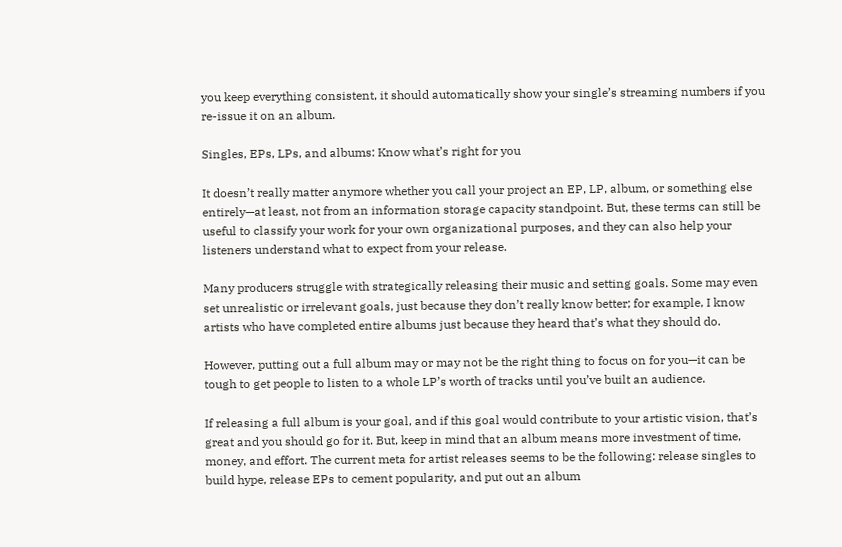you keep everything consistent, it should automatically show your single’s streaming numbers if you re-issue it on an album.

Singles, EPs, LPs, and albums: Know what’s right for you

It doesn’t really matter anymore whether you call your project an EP, LP, album, or something else entirely—at least, not from an information storage capacity standpoint. But, these terms can still be useful to classify your work for your own organizational purposes, and they can also help your listeners understand what to expect from your release.

Many producers struggle with strategically releasing their music and setting goals. Some may even set unrealistic or irrelevant goals, just because they don’t really know better; for example, I know artists who have completed entire albums just because they heard that’s what they should do.

However, putting out a full album may or may not be the right thing to focus on for you—it can be tough to get people to listen to a whole LP’s worth of tracks until you’ve built an audience.

If releasing a full album is your goal, and if this goal would contribute to your artistic vision, that’s great and you should go for it. But, keep in mind that an album means more investment of time, money, and effort. The current meta for artist releases seems to be the following: release singles to build hype, release EPs to cement popularity, and put out an album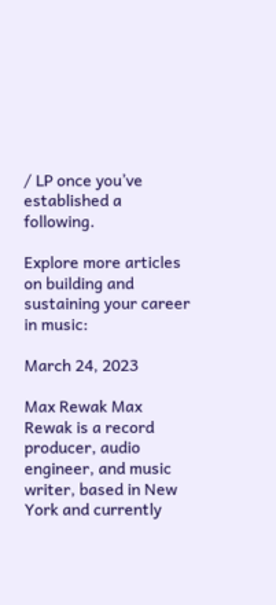/ LP once you’ve established a following.

Explore more articles on building and sustaining your career in music:

March 24, 2023

Max Rewak Max Rewak is a record producer, audio engineer, and music writer, based in New York and currently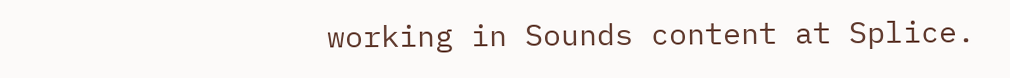working in Sounds content at Splice.